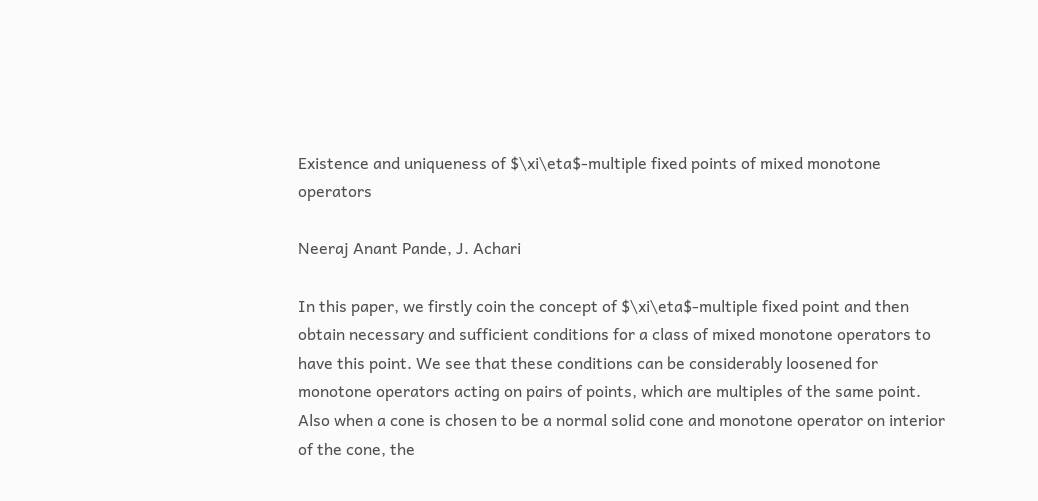Existence and uniqueness of $\xi\eta$-multiple fixed points of mixed monotone operators

Neeraj Anant Pande, J. Achari

In this paper, we firstly coin the concept of $\xi\eta$-multiple fixed point and then obtain necessary and sufficient conditions for a class of mixed monotone operators to have this point. We see that these conditions can be considerably loosened for monotone operators acting on pairs of points, which are multiples of the same point. Also when a cone is chosen to be a normal solid cone and monotone operator on interior of the cone, the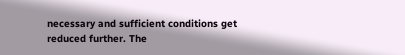necessary and sufficient conditions get reduced further. The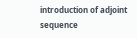introduction of adjoint sequence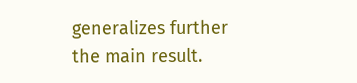generalizes further the main result.